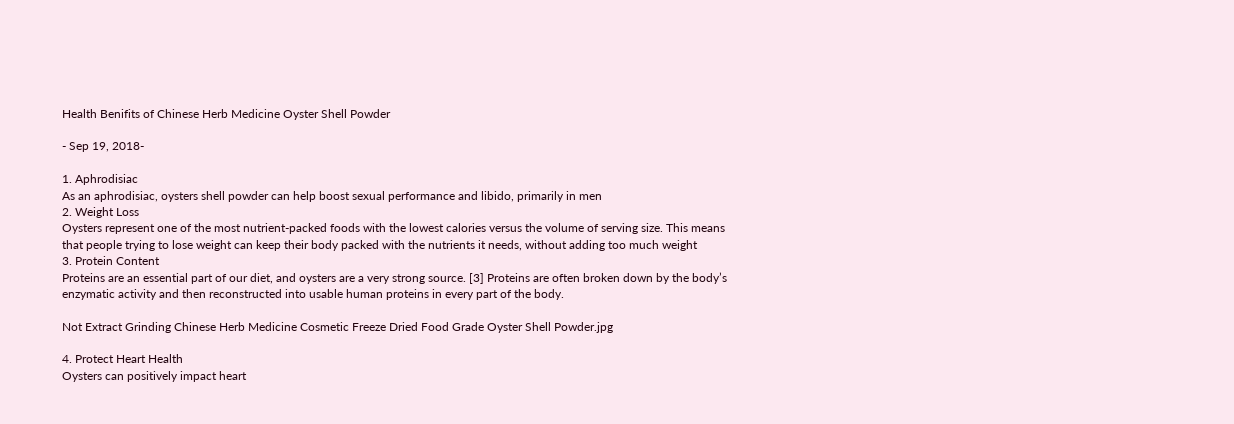Health Benifits of Chinese Herb Medicine Oyster Shell Powder

- Sep 19, 2018-

1. Aphrodisiac
As an aphrodisiac, oysters shell powder can help boost sexual performance and libido, primarily in men
2. Weight Loss
Oysters represent one of the most nutrient-packed foods with the lowest calories versus the volume of serving size. This means that people trying to lose weight can keep their body packed with the nutrients it needs, without adding too much weight
3. Protein Content
Proteins are an essential part of our diet, and oysters are a very strong source. [3] Proteins are often broken down by the body’s enzymatic activity and then reconstructed into usable human proteins in every part of the body.

Not Extract Grinding Chinese Herb Medicine Cosmetic Freeze Dried Food Grade Oyster Shell Powder.jpg

4. Protect Heart Health
Oysters can positively impact heart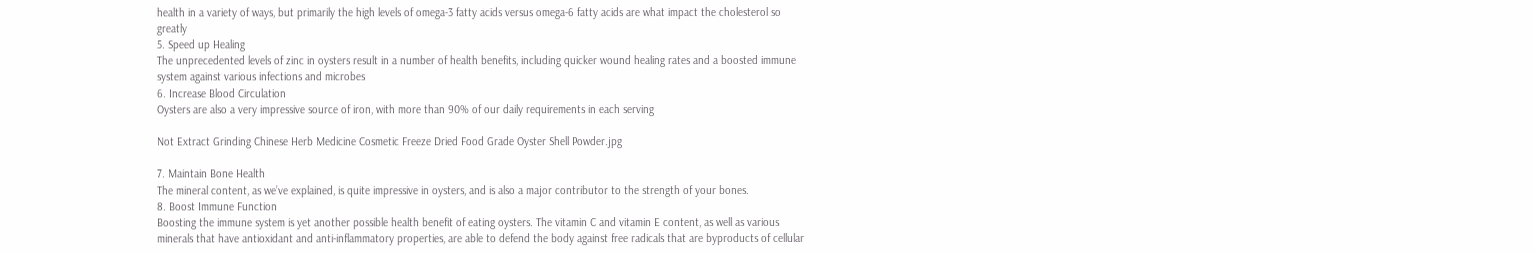health in a variety of ways, but primarily the high levels of omega-3 fatty acids versus omega-6 fatty acids are what impact the cholesterol so greatly
5. Speed up Healing
The unprecedented levels of zinc in oysters result in a number of health benefits, including quicker wound healing rates and a boosted immune system against various infections and microbes
6. Increase Blood Circulation
Oysters are also a very impressive source of iron, with more than 90% of our daily requirements in each serving

Not Extract Grinding Chinese Herb Medicine Cosmetic Freeze Dried Food Grade Oyster Shell Powder.jpg

7. Maintain Bone Health
The mineral content, as we’ve explained, is quite impressive in oysters, and is also a major contributor to the strength of your bones.
8. Boost Immune Function
Boosting the immune system is yet another possible health benefit of eating oysters. The vitamin C and vitamin E content, as well as various minerals that have antioxidant and anti-inflammatory properties, are able to defend the body against free radicals that are byproducts of cellular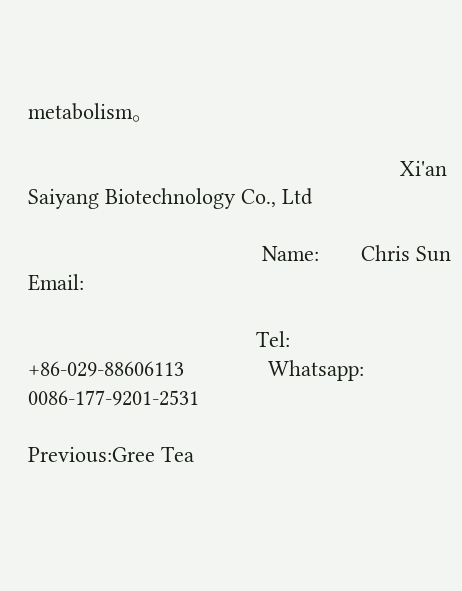metabolism。

                                                              Xi'an Saiyang Biotechnology Co., Ltd

                                       Name:       Chris Sun                        Email:

                                      Tel:      +86-029-88606113              Whatsapp:  0086-177-9201-2531

Previous:Gree Tea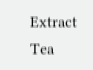Extract Tea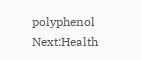polyphenol Next:Health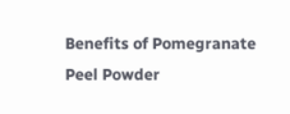Benefits of Pomegranate Peel Powder